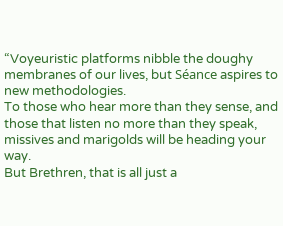“Voyeuristic platforms nibble the doughy membranes of our lives, but Séance aspires to new methodologies.
To those who hear more than they sense, and those that listen no more than they speak, missives and marigolds will be heading your way.
But Brethren, that is all just a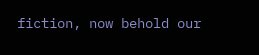fiction, now behold our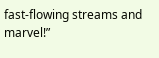fast-flowing streams and marvel!”